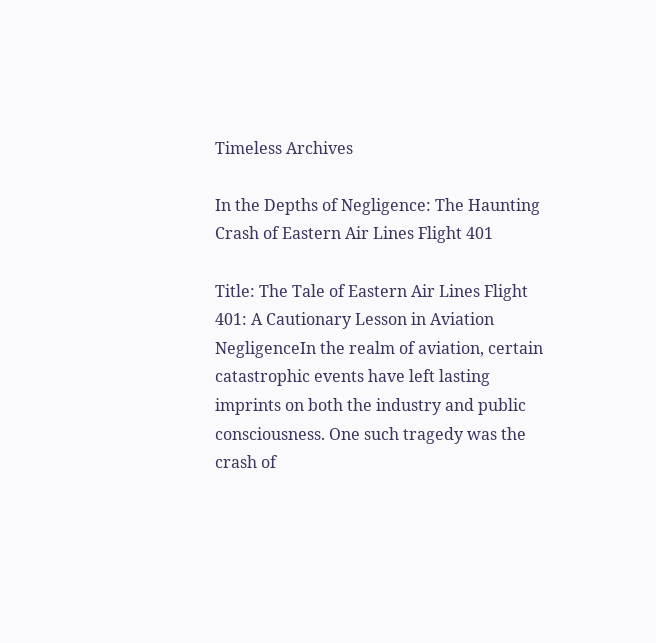Timeless Archives

In the Depths of Negligence: The Haunting Crash of Eastern Air Lines Flight 401

Title: The Tale of Eastern Air Lines Flight 401: A Cautionary Lesson in Aviation NegligenceIn the realm of aviation, certain catastrophic events have left lasting imprints on both the industry and public consciousness. One such tragedy was the crash of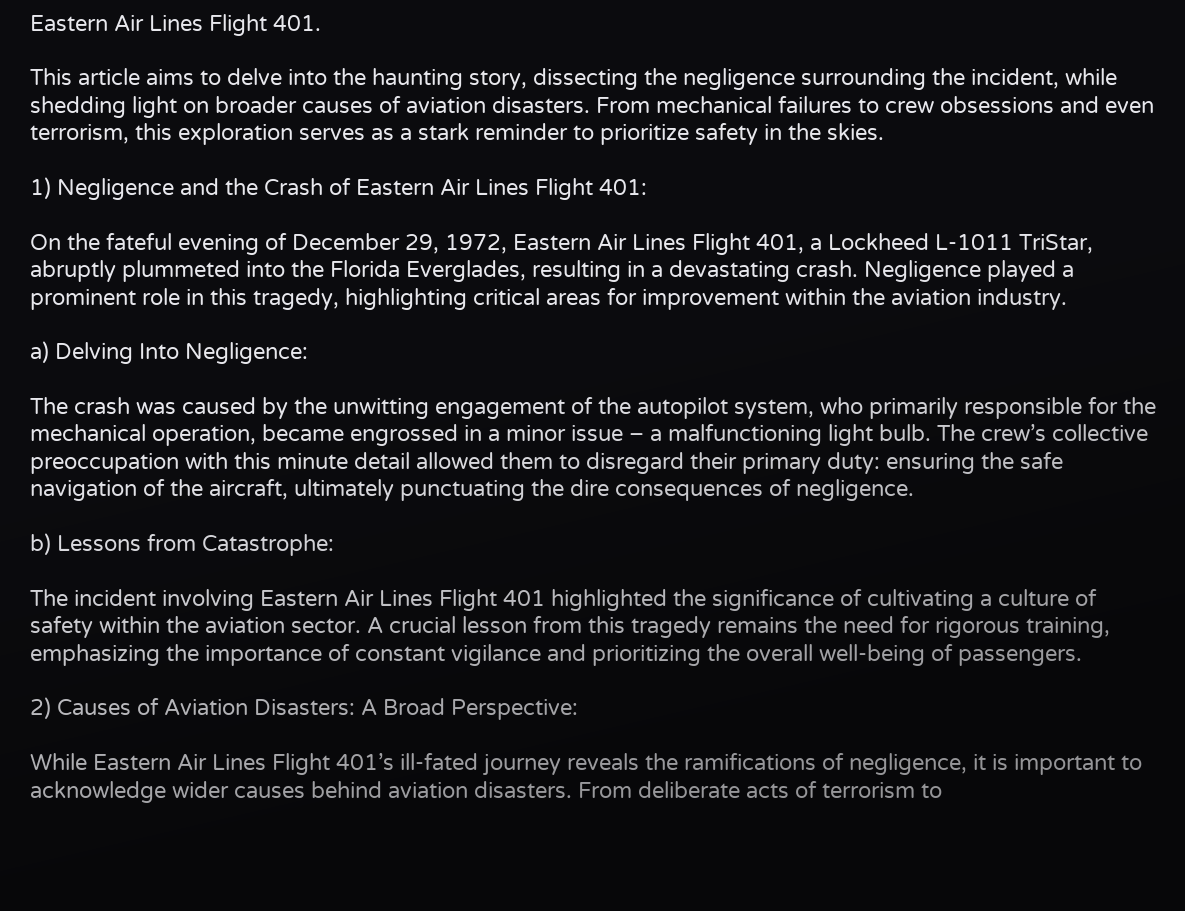Eastern Air Lines Flight 401.

This article aims to delve into the haunting story, dissecting the negligence surrounding the incident, while shedding light on broader causes of aviation disasters. From mechanical failures to crew obsessions and even terrorism, this exploration serves as a stark reminder to prioritize safety in the skies.

1) Negligence and the Crash of Eastern Air Lines Flight 401:

On the fateful evening of December 29, 1972, Eastern Air Lines Flight 401, a Lockheed L-1011 TriStar, abruptly plummeted into the Florida Everglades, resulting in a devastating crash. Negligence played a prominent role in this tragedy, highlighting critical areas for improvement within the aviation industry.

a) Delving Into Negligence:

The crash was caused by the unwitting engagement of the autopilot system, who primarily responsible for the mechanical operation, became engrossed in a minor issue – a malfunctioning light bulb. The crew’s collective preoccupation with this minute detail allowed them to disregard their primary duty: ensuring the safe navigation of the aircraft, ultimately punctuating the dire consequences of negligence.

b) Lessons from Catastrophe:

The incident involving Eastern Air Lines Flight 401 highlighted the significance of cultivating a culture of safety within the aviation sector. A crucial lesson from this tragedy remains the need for rigorous training, emphasizing the importance of constant vigilance and prioritizing the overall well-being of passengers.

2) Causes of Aviation Disasters: A Broad Perspective:

While Eastern Air Lines Flight 401’s ill-fated journey reveals the ramifications of negligence, it is important to acknowledge wider causes behind aviation disasters. From deliberate acts of terrorism to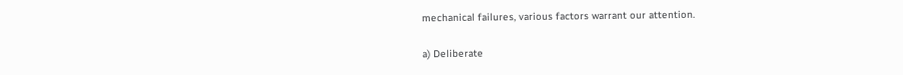mechanical failures, various factors warrant our attention.

a) Deliberate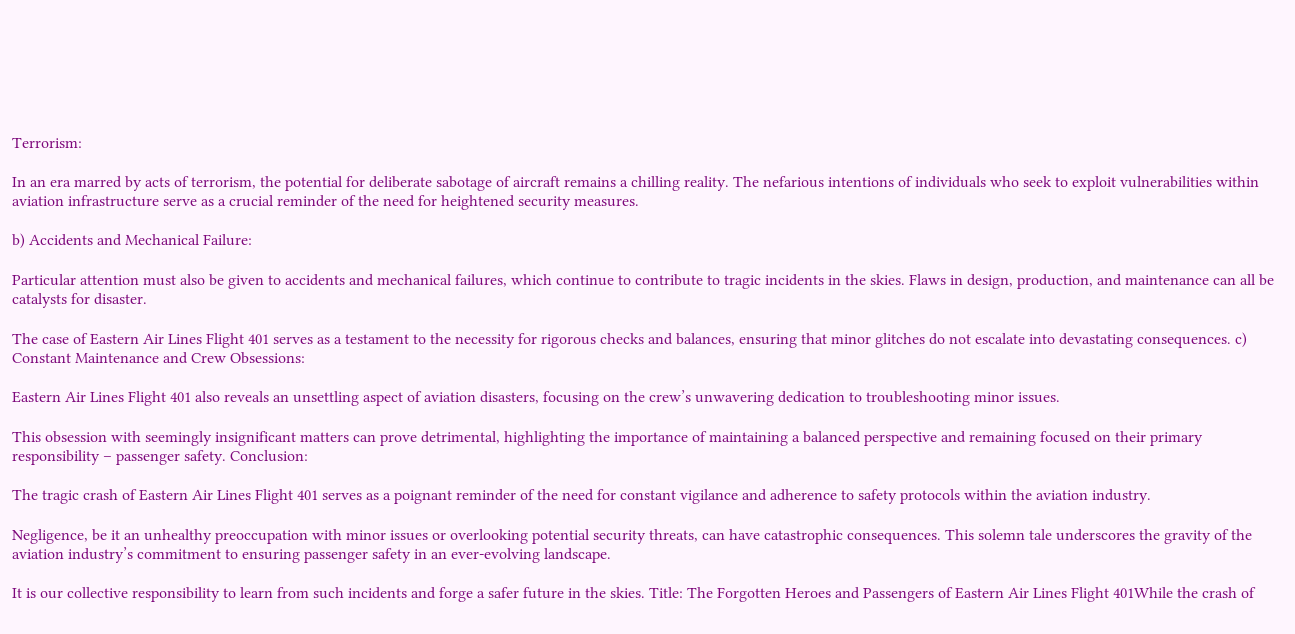Terrorism:

In an era marred by acts of terrorism, the potential for deliberate sabotage of aircraft remains a chilling reality. The nefarious intentions of individuals who seek to exploit vulnerabilities within aviation infrastructure serve as a crucial reminder of the need for heightened security measures.

b) Accidents and Mechanical Failure:

Particular attention must also be given to accidents and mechanical failures, which continue to contribute to tragic incidents in the skies. Flaws in design, production, and maintenance can all be catalysts for disaster.

The case of Eastern Air Lines Flight 401 serves as a testament to the necessity for rigorous checks and balances, ensuring that minor glitches do not escalate into devastating consequences. c) Constant Maintenance and Crew Obsessions:

Eastern Air Lines Flight 401 also reveals an unsettling aspect of aviation disasters, focusing on the crew’s unwavering dedication to troubleshooting minor issues.

This obsession with seemingly insignificant matters can prove detrimental, highlighting the importance of maintaining a balanced perspective and remaining focused on their primary responsibility – passenger safety. Conclusion:

The tragic crash of Eastern Air Lines Flight 401 serves as a poignant reminder of the need for constant vigilance and adherence to safety protocols within the aviation industry.

Negligence, be it an unhealthy preoccupation with minor issues or overlooking potential security threats, can have catastrophic consequences. This solemn tale underscores the gravity of the aviation industry’s commitment to ensuring passenger safety in an ever-evolving landscape.

It is our collective responsibility to learn from such incidents and forge a safer future in the skies. Title: The Forgotten Heroes and Passengers of Eastern Air Lines Flight 401While the crash of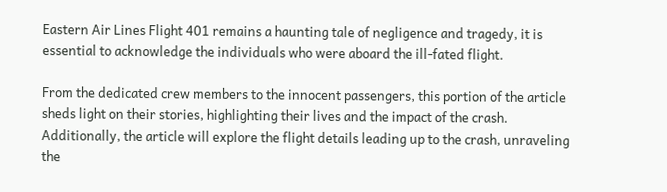Eastern Air Lines Flight 401 remains a haunting tale of negligence and tragedy, it is essential to acknowledge the individuals who were aboard the ill-fated flight.

From the dedicated crew members to the innocent passengers, this portion of the article sheds light on their stories, highlighting their lives and the impact of the crash. Additionally, the article will explore the flight details leading up to the crash, unraveling the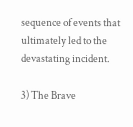sequence of events that ultimately led to the devastating incident.

3) The Brave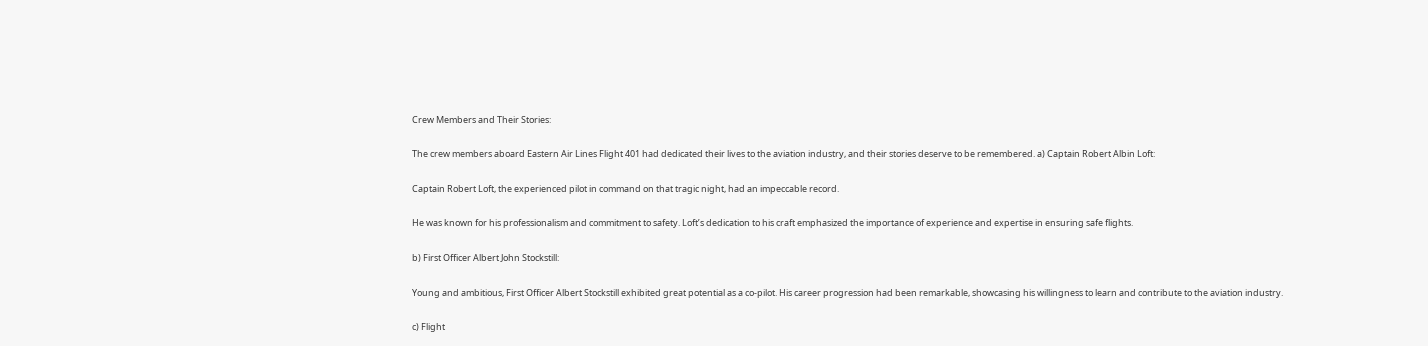Crew Members and Their Stories:

The crew members aboard Eastern Air Lines Flight 401 had dedicated their lives to the aviation industry, and their stories deserve to be remembered. a) Captain Robert Albin Loft:

Captain Robert Loft, the experienced pilot in command on that tragic night, had an impeccable record.

He was known for his professionalism and commitment to safety. Loft’s dedication to his craft emphasized the importance of experience and expertise in ensuring safe flights.

b) First Officer Albert John Stockstill:

Young and ambitious, First Officer Albert Stockstill exhibited great potential as a co-pilot. His career progression had been remarkable, showcasing his willingness to learn and contribute to the aviation industry.

c) Flight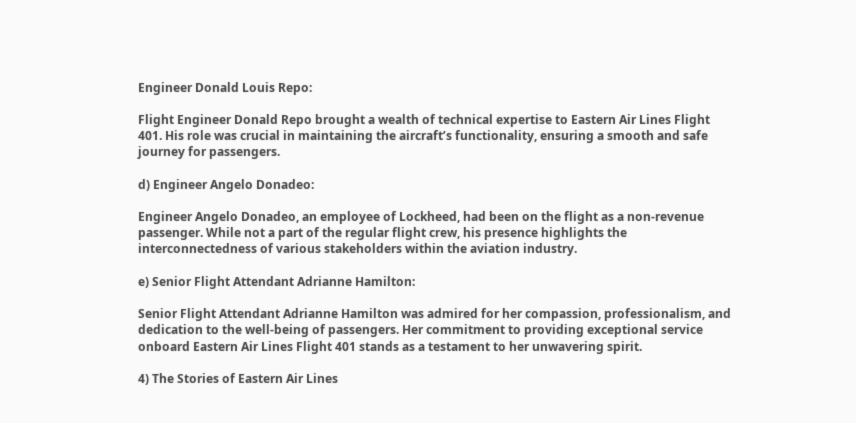Engineer Donald Louis Repo:

Flight Engineer Donald Repo brought a wealth of technical expertise to Eastern Air Lines Flight 401. His role was crucial in maintaining the aircraft’s functionality, ensuring a smooth and safe journey for passengers.

d) Engineer Angelo Donadeo:

Engineer Angelo Donadeo, an employee of Lockheed, had been on the flight as a non-revenue passenger. While not a part of the regular flight crew, his presence highlights the interconnectedness of various stakeholders within the aviation industry.

e) Senior Flight Attendant Adrianne Hamilton:

Senior Flight Attendant Adrianne Hamilton was admired for her compassion, professionalism, and dedication to the well-being of passengers. Her commitment to providing exceptional service onboard Eastern Air Lines Flight 401 stands as a testament to her unwavering spirit.

4) The Stories of Eastern Air Lines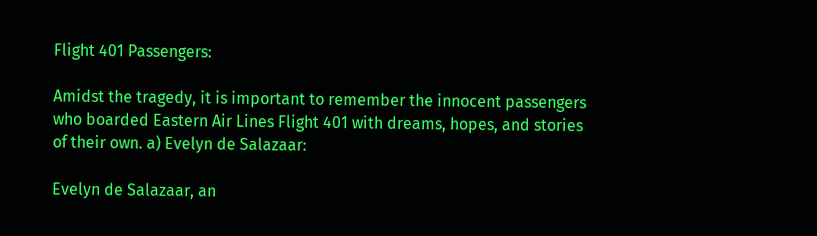Flight 401 Passengers:

Amidst the tragedy, it is important to remember the innocent passengers who boarded Eastern Air Lines Flight 401 with dreams, hopes, and stories of their own. a) Evelyn de Salazaar:

Evelyn de Salazaar, an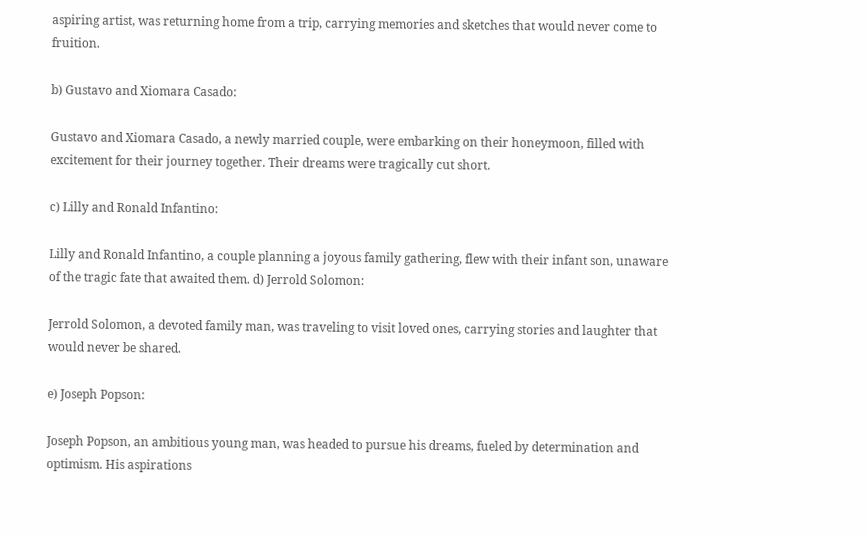aspiring artist, was returning home from a trip, carrying memories and sketches that would never come to fruition.

b) Gustavo and Xiomara Casado:

Gustavo and Xiomara Casado, a newly married couple, were embarking on their honeymoon, filled with excitement for their journey together. Their dreams were tragically cut short.

c) Lilly and Ronald Infantino:

Lilly and Ronald Infantino, a couple planning a joyous family gathering, flew with their infant son, unaware of the tragic fate that awaited them. d) Jerrold Solomon:

Jerrold Solomon, a devoted family man, was traveling to visit loved ones, carrying stories and laughter that would never be shared.

e) Joseph Popson:

Joseph Popson, an ambitious young man, was headed to pursue his dreams, fueled by determination and optimism. His aspirations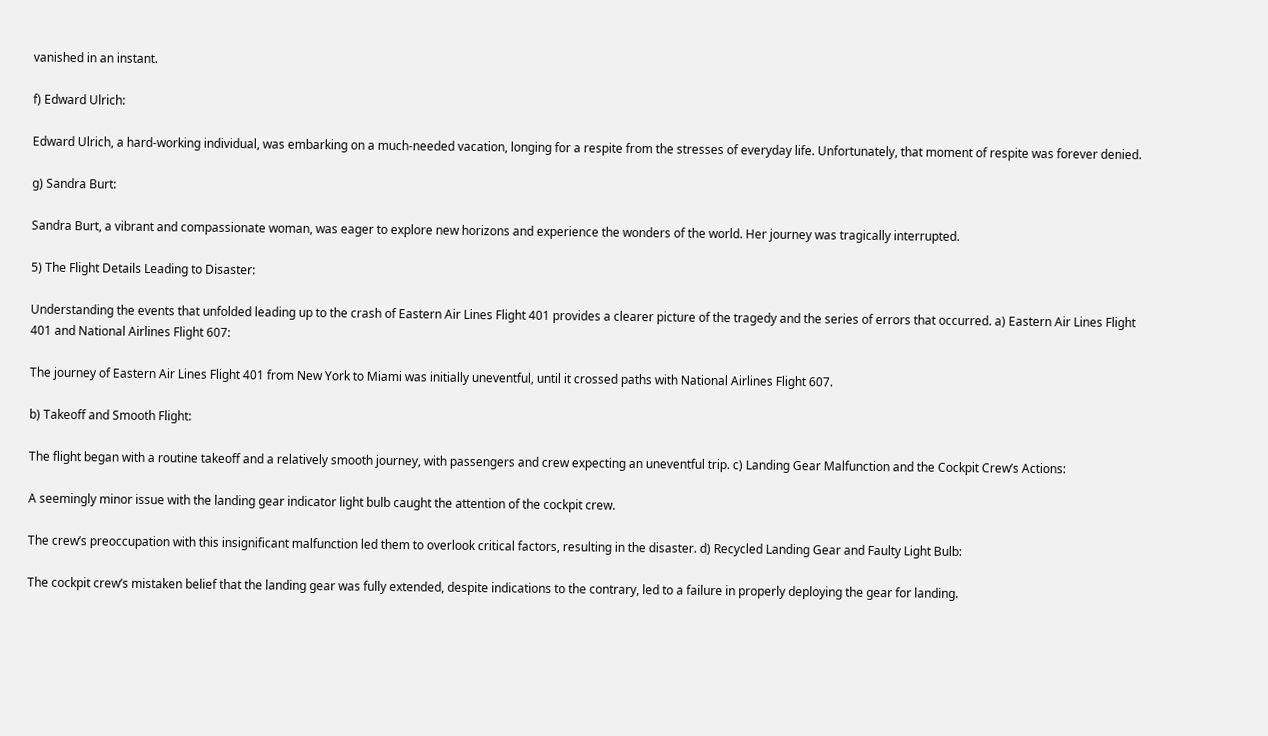vanished in an instant.

f) Edward Ulrich:

Edward Ulrich, a hard-working individual, was embarking on a much-needed vacation, longing for a respite from the stresses of everyday life. Unfortunately, that moment of respite was forever denied.

g) Sandra Burt:

Sandra Burt, a vibrant and compassionate woman, was eager to explore new horizons and experience the wonders of the world. Her journey was tragically interrupted.

5) The Flight Details Leading to Disaster:

Understanding the events that unfolded leading up to the crash of Eastern Air Lines Flight 401 provides a clearer picture of the tragedy and the series of errors that occurred. a) Eastern Air Lines Flight 401 and National Airlines Flight 607:

The journey of Eastern Air Lines Flight 401 from New York to Miami was initially uneventful, until it crossed paths with National Airlines Flight 607.

b) Takeoff and Smooth Flight:

The flight began with a routine takeoff and a relatively smooth journey, with passengers and crew expecting an uneventful trip. c) Landing Gear Malfunction and the Cockpit Crew’s Actions:

A seemingly minor issue with the landing gear indicator light bulb caught the attention of the cockpit crew.

The crew’s preoccupation with this insignificant malfunction led them to overlook critical factors, resulting in the disaster. d) Recycled Landing Gear and Faulty Light Bulb:

The cockpit crew’s mistaken belief that the landing gear was fully extended, despite indications to the contrary, led to a failure in properly deploying the gear for landing.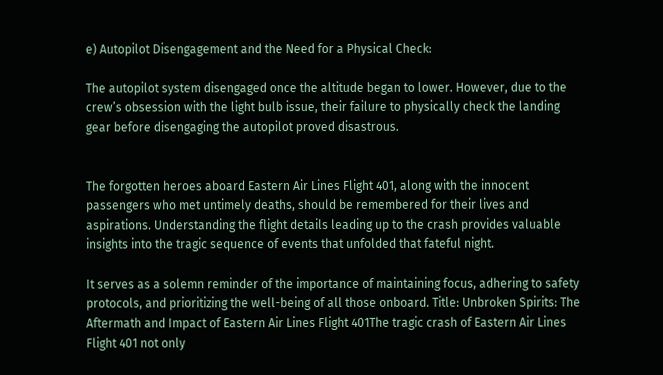e) Autopilot Disengagement and the Need for a Physical Check:

The autopilot system disengaged once the altitude began to lower. However, due to the crew’s obsession with the light bulb issue, their failure to physically check the landing gear before disengaging the autopilot proved disastrous.


The forgotten heroes aboard Eastern Air Lines Flight 401, along with the innocent passengers who met untimely deaths, should be remembered for their lives and aspirations. Understanding the flight details leading up to the crash provides valuable insights into the tragic sequence of events that unfolded that fateful night.

It serves as a solemn reminder of the importance of maintaining focus, adhering to safety protocols, and prioritizing the well-being of all those onboard. Title: Unbroken Spirits: The Aftermath and Impact of Eastern Air Lines Flight 401The tragic crash of Eastern Air Lines Flight 401 not only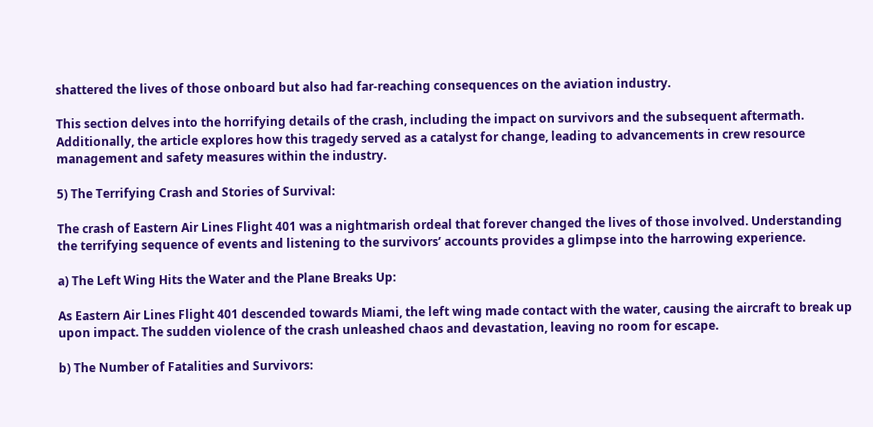shattered the lives of those onboard but also had far-reaching consequences on the aviation industry.

This section delves into the horrifying details of the crash, including the impact on survivors and the subsequent aftermath. Additionally, the article explores how this tragedy served as a catalyst for change, leading to advancements in crew resource management and safety measures within the industry.

5) The Terrifying Crash and Stories of Survival:

The crash of Eastern Air Lines Flight 401 was a nightmarish ordeal that forever changed the lives of those involved. Understanding the terrifying sequence of events and listening to the survivors’ accounts provides a glimpse into the harrowing experience.

a) The Left Wing Hits the Water and the Plane Breaks Up:

As Eastern Air Lines Flight 401 descended towards Miami, the left wing made contact with the water, causing the aircraft to break up upon impact. The sudden violence of the crash unleashed chaos and devastation, leaving no room for escape.

b) The Number of Fatalities and Survivors: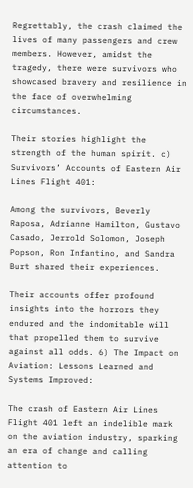Regrettably, the crash claimed the lives of many passengers and crew members. However, amidst the tragedy, there were survivors who showcased bravery and resilience in the face of overwhelming circumstances.

Their stories highlight the strength of the human spirit. c) Survivors’ Accounts of Eastern Air Lines Flight 401:

Among the survivors, Beverly Raposa, Adrianne Hamilton, Gustavo Casado, Jerrold Solomon, Joseph Popson, Ron Infantino, and Sandra Burt shared their experiences.

Their accounts offer profound insights into the horrors they endured and the indomitable will that propelled them to survive against all odds. 6) The Impact on Aviation: Lessons Learned and Systems Improved:

The crash of Eastern Air Lines Flight 401 left an indelible mark on the aviation industry, sparking an era of change and calling attention to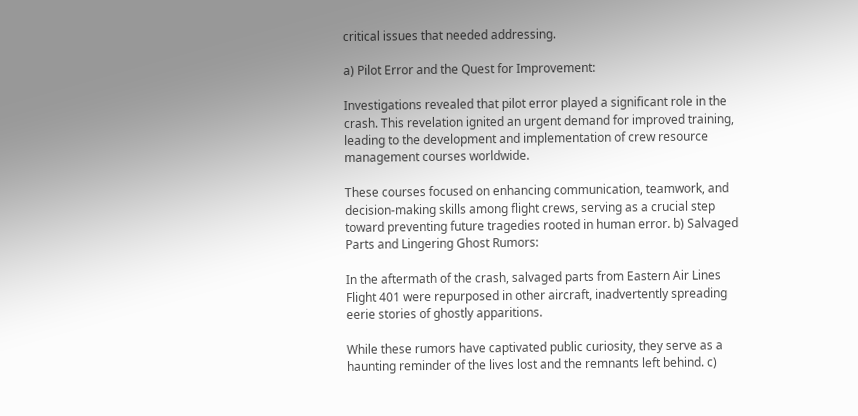critical issues that needed addressing.

a) Pilot Error and the Quest for Improvement:

Investigations revealed that pilot error played a significant role in the crash. This revelation ignited an urgent demand for improved training, leading to the development and implementation of crew resource management courses worldwide.

These courses focused on enhancing communication, teamwork, and decision-making skills among flight crews, serving as a crucial step toward preventing future tragedies rooted in human error. b) Salvaged Parts and Lingering Ghost Rumors:

In the aftermath of the crash, salvaged parts from Eastern Air Lines Flight 401 were repurposed in other aircraft, inadvertently spreading eerie stories of ghostly apparitions.

While these rumors have captivated public curiosity, they serve as a haunting reminder of the lives lost and the remnants left behind. c)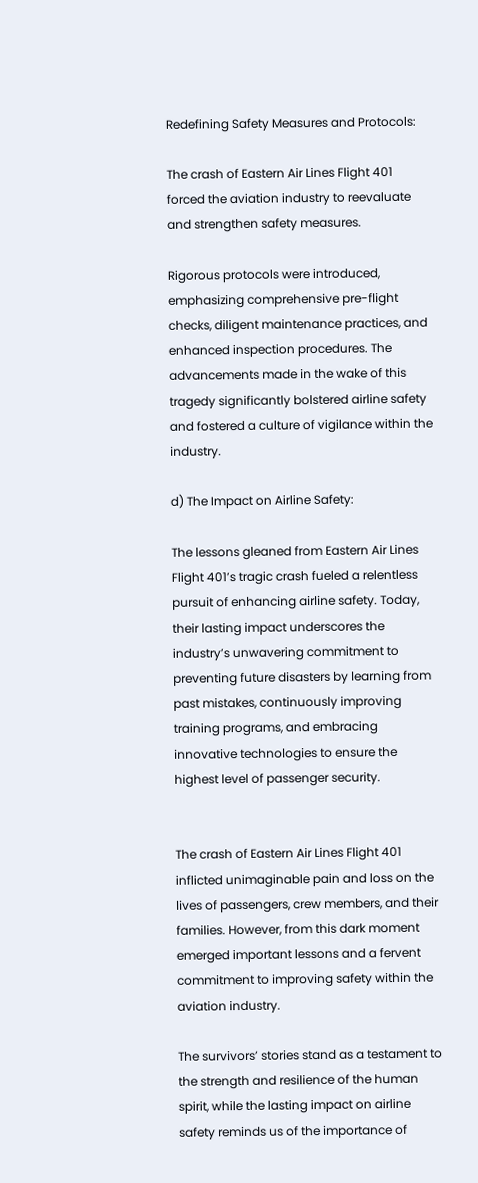Redefining Safety Measures and Protocols:

The crash of Eastern Air Lines Flight 401 forced the aviation industry to reevaluate and strengthen safety measures.

Rigorous protocols were introduced, emphasizing comprehensive pre-flight checks, diligent maintenance practices, and enhanced inspection procedures. The advancements made in the wake of this tragedy significantly bolstered airline safety and fostered a culture of vigilance within the industry.

d) The Impact on Airline Safety:

The lessons gleaned from Eastern Air Lines Flight 401’s tragic crash fueled a relentless pursuit of enhancing airline safety. Today, their lasting impact underscores the industry’s unwavering commitment to preventing future disasters by learning from past mistakes, continuously improving training programs, and embracing innovative technologies to ensure the highest level of passenger security.


The crash of Eastern Air Lines Flight 401 inflicted unimaginable pain and loss on the lives of passengers, crew members, and their families. However, from this dark moment emerged important lessons and a fervent commitment to improving safety within the aviation industry.

The survivors’ stories stand as a testament to the strength and resilience of the human spirit, while the lasting impact on airline safety reminds us of the importance of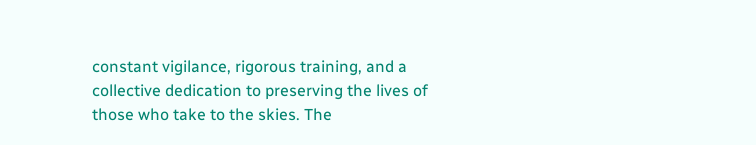constant vigilance, rigorous training, and a collective dedication to preserving the lives of those who take to the skies. The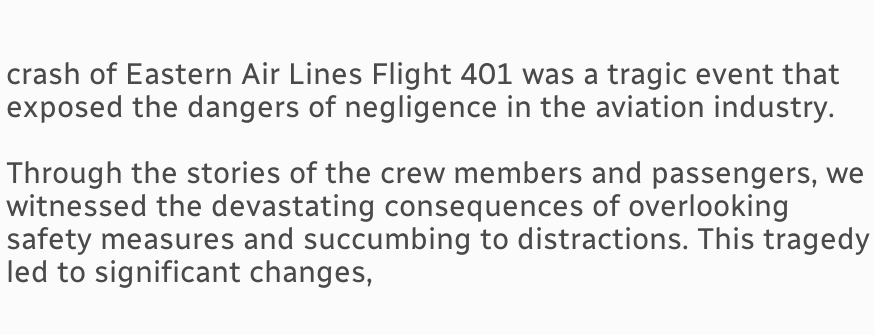crash of Eastern Air Lines Flight 401 was a tragic event that exposed the dangers of negligence in the aviation industry.

Through the stories of the crew members and passengers, we witnessed the devastating consequences of overlooking safety measures and succumbing to distractions. This tragedy led to significant changes,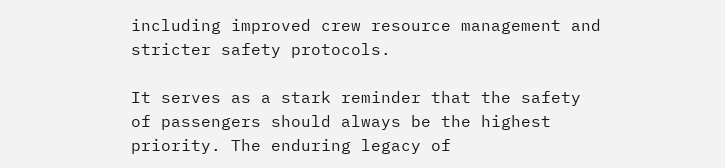including improved crew resource management and stricter safety protocols.

It serves as a stark reminder that the safety of passengers should always be the highest priority. The enduring legacy of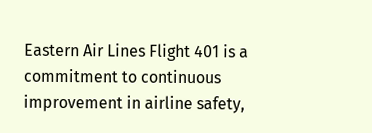Eastern Air Lines Flight 401 is a commitment to continuous improvement in airline safety,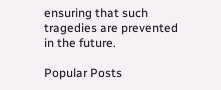ensuring that such tragedies are prevented in the future.

Popular Posts